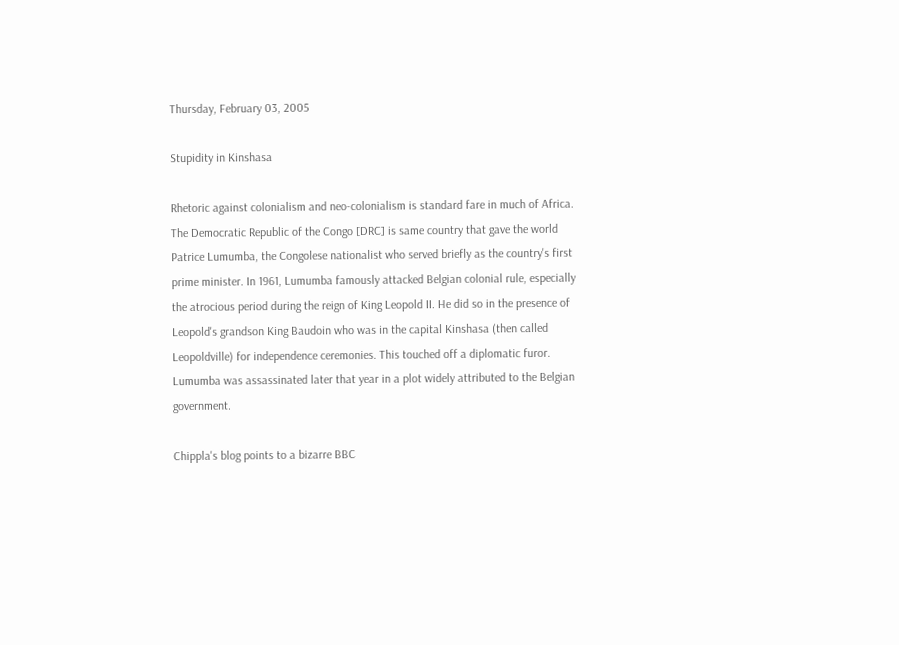Thursday, February 03, 2005

Stupidity in Kinshasa

Rhetoric against colonialism and neo-colonialism is standard fare in much of Africa. The Democratic Republic of the Congo [DRC] is same country that gave the world Patrice Lumumba, the Congolese nationalist who served briefly as the country's first prime minister. In 1961, Lumumba famously attacked Belgian colonial rule, especially the atrocious period during the reign of King Leopold II. He did so in the presence of Leopold's grandson King Baudoin who was in the capital Kinshasa (then called Leopoldville) for independence ceremonies. This touched off a diplomatic furor. Lumumba was assassinated later that year in a plot widely attributed to the Belgian government.

Chippla's blog points to a bizarre BBC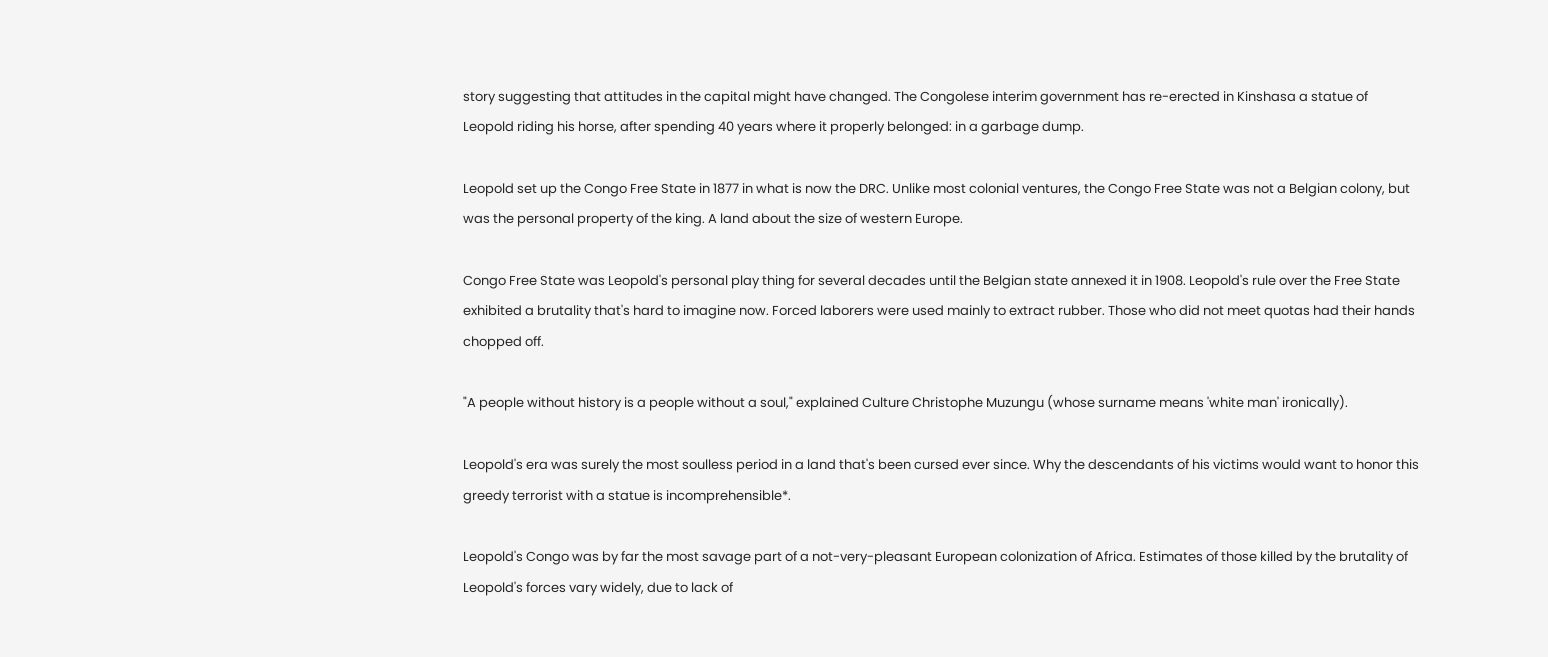story suggesting that attitudes in the capital might have changed. The Congolese interim government has re-erected in Kinshasa a statue of Leopold riding his horse, after spending 40 years where it properly belonged: in a garbage dump.

Leopold set up the Congo Free State in 1877 in what is now the DRC. Unlike most colonial ventures, the Congo Free State was not a Belgian colony, but was the personal property of the king. A land about the size of western Europe.

Congo Free State was Leopold's personal play thing for several decades until the Belgian state annexed it in 1908. Leopold's rule over the Free State exhibited a brutality that's hard to imagine now. Forced laborers were used mainly to extract rubber. Those who did not meet quotas had their hands chopped off.

"A people without history is a people without a soul," explained Culture Christophe Muzungu (whose surname means 'white man' ironically).

Leopold's era was surely the most soulless period in a land that's been cursed ever since. Why the descendants of his victims would want to honor this greedy terrorist with a statue is incomprehensible*.

Leopold's Congo was by far the most savage part of a not-very-pleasant European colonization of Africa. Estimates of those killed by the brutality of Leopold's forces vary widely, due to lack of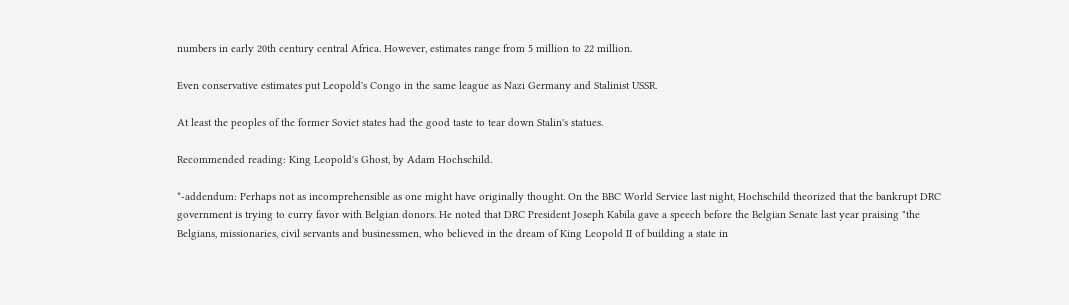numbers in early 20th century central Africa. However, estimates range from 5 million to 22 million.

Even conservative estimates put Leopold's Congo in the same league as Nazi Germany and Stalinist USSR.

At least the peoples of the former Soviet states had the good taste to tear down Stalin's statues.

Recommended reading: King Leopold's Ghost, by Adam Hochschild.

*-addendum: Perhaps not as incomprehensible as one might have originally thought. On the BBC World Service last night, Hochschild theorized that the bankrupt DRC government is trying to curry favor with Belgian donors. He noted that DRC President Joseph Kabila gave a speech before the Belgian Senate last year praising "the Belgians, missionaries, civil servants and businessmen, who believed in the dream of King Leopold II of building a state in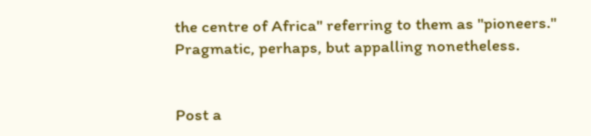the centre of Africa" referring to them as "pioneers." Pragmatic, perhaps, but appalling nonetheless.


Post a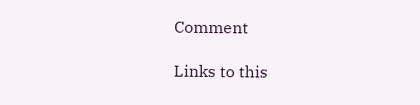Comment

Links to this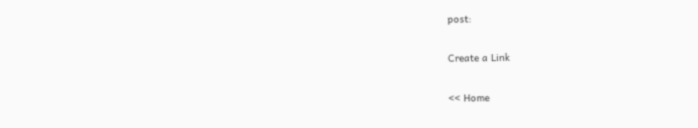post:

Create a Link

<< Home